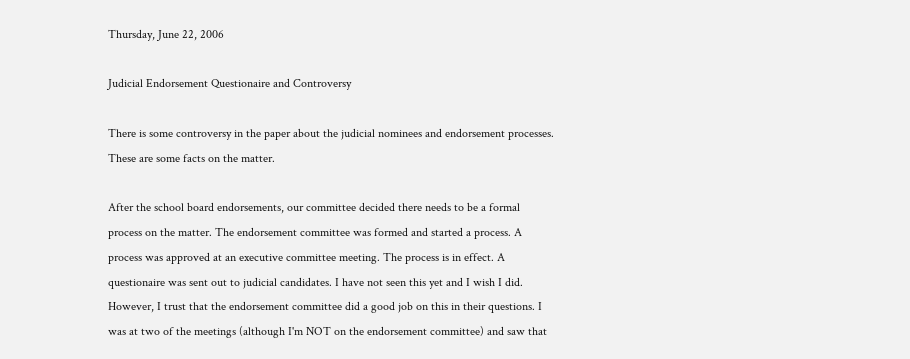Thursday, June 22, 2006

Judicial Endorsement Questionaire and Controversy

There is some controversy in the paper about the judicial nominees and endorsement processes. These are some facts on the matter.

After the school board endorsements, our committee decided there needs to be a formal process on the matter. The endorsement committee was formed and started a process. A process was approved at an executive committee meeting. The process is in effect. A questionaire was sent out to judicial candidates. I have not seen this yet and I wish I did. However, I trust that the endorsement committee did a good job on this in their questions. I was at two of the meetings (although I'm NOT on the endorsement committee) and saw that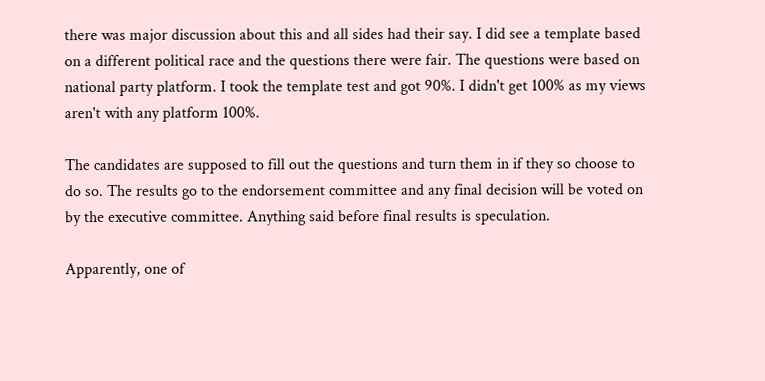there was major discussion about this and all sides had their say. I did see a template based on a different political race and the questions there were fair. The questions were based on national party platform. I took the template test and got 90%. I didn't get 100% as my views aren't with any platform 100%.

The candidates are supposed to fill out the questions and turn them in if they so choose to do so. The results go to the endorsement committee and any final decision will be voted on by the executive committee. Anything said before final results is speculation.

Apparently, one of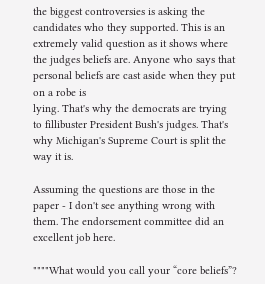the biggest controversies is asking the candidates who they supported. This is an extremely valid question as it shows where the judges beliefs are. Anyone who says that personal beliefs are cast aside when they put on a robe is
lying. That's why the democrats are trying to fillibuster President Bush's judges. That's why Michigan's Supreme Court is split the way it is.

Assuming the questions are those in the paper - I don't see anything wrong with them. The endorsement committee did an excellent job here.

""""What would you call your “core beliefs”?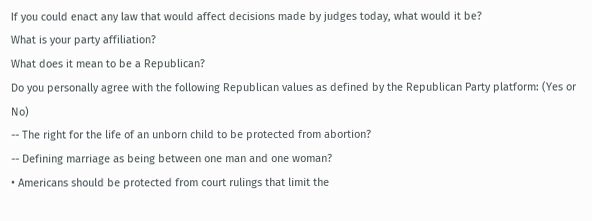If you could enact any law that would affect decisions made by judges today, what would it be?
What is your party affiliation?
What does it mean to be a Republican?
Do you personally agree with the following Republican values as defined by the Republican Party platform: (Yes or No)
-- The right for the life of an unborn child to be protected from abortion?
-- Defining marriage as being between one man and one woman?
• Americans should be protected from court rulings that limit the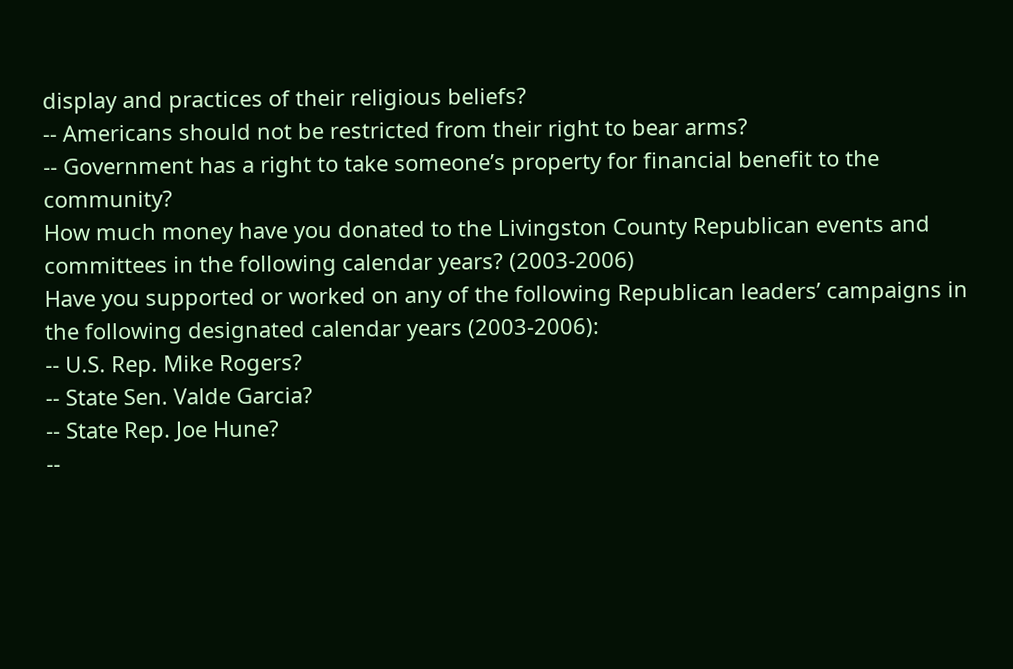display and practices of their religious beliefs?
-- Americans should not be restricted from their right to bear arms?
-- Government has a right to take someone’s property for financial benefit to the community?
How much money have you donated to the Livingston County Republican events and committees in the following calendar years? (2003-2006)
Have you supported or worked on any of the following Republican leaders’ campaigns in the following designated calendar years (2003-2006):
-- U.S. Rep. Mike Rogers?
-- State Sen. Valde Garcia?
-- State Rep. Joe Hune?
--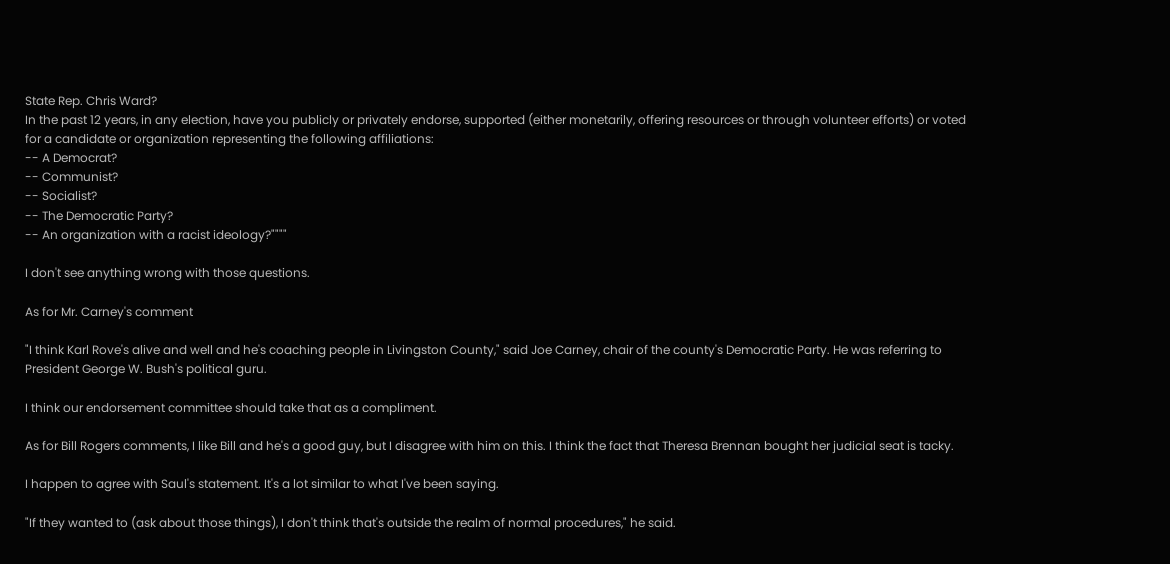State Rep. Chris Ward?
In the past 12 years, in any election, have you publicly or privately endorse, supported (either monetarily, offering resources or through volunteer efforts) or voted for a candidate or organization representing the following affiliations:
-- A Democrat?
-- Communist?
-- Socialist?
-- The Democratic Party?
-- An organization with a racist ideology?""""

I don't see anything wrong with those questions.

As for Mr. Carney's comment

"I think Karl Rove's alive and well and he's coaching people in Livingston County," said Joe Carney, chair of the county's Democratic Party. He was referring to President George W. Bush's political guru.

I think our endorsement committee should take that as a compliment.

As for Bill Rogers comments, I like Bill and he's a good guy, but I disagree with him on this. I think the fact that Theresa Brennan bought her judicial seat is tacky.

I happen to agree with Saul's statement. It's a lot similar to what I've been saying.

"If they wanted to (ask about those things), I don't think that's outside the realm of normal procedures," he said.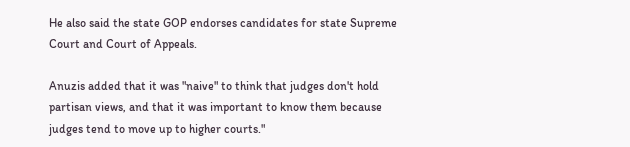He also said the state GOP endorses candidates for state Supreme Court and Court of Appeals.

Anuzis added that it was "naive" to think that judges don't hold partisan views, and that it was important to know them because judges tend to move up to higher courts."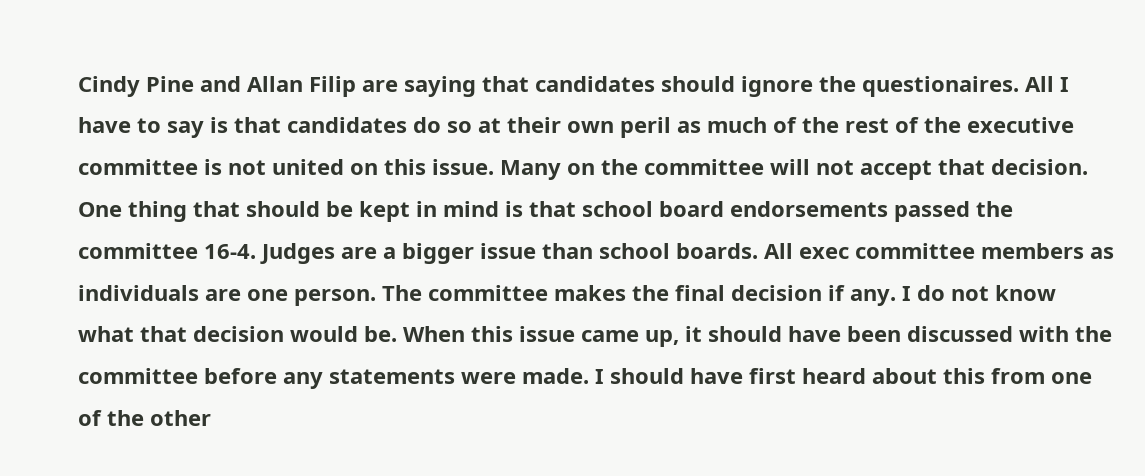Cindy Pine and Allan Filip are saying that candidates should ignore the questionaires. All I have to say is that candidates do so at their own peril as much of the rest of the executive committee is not united on this issue. Many on the committee will not accept that decision. One thing that should be kept in mind is that school board endorsements passed the committee 16-4. Judges are a bigger issue than school boards. All exec committee members as individuals are one person. The committee makes the final decision if any. I do not know what that decision would be. When this issue came up, it should have been discussed with the committee before any statements were made. I should have first heard about this from one of the other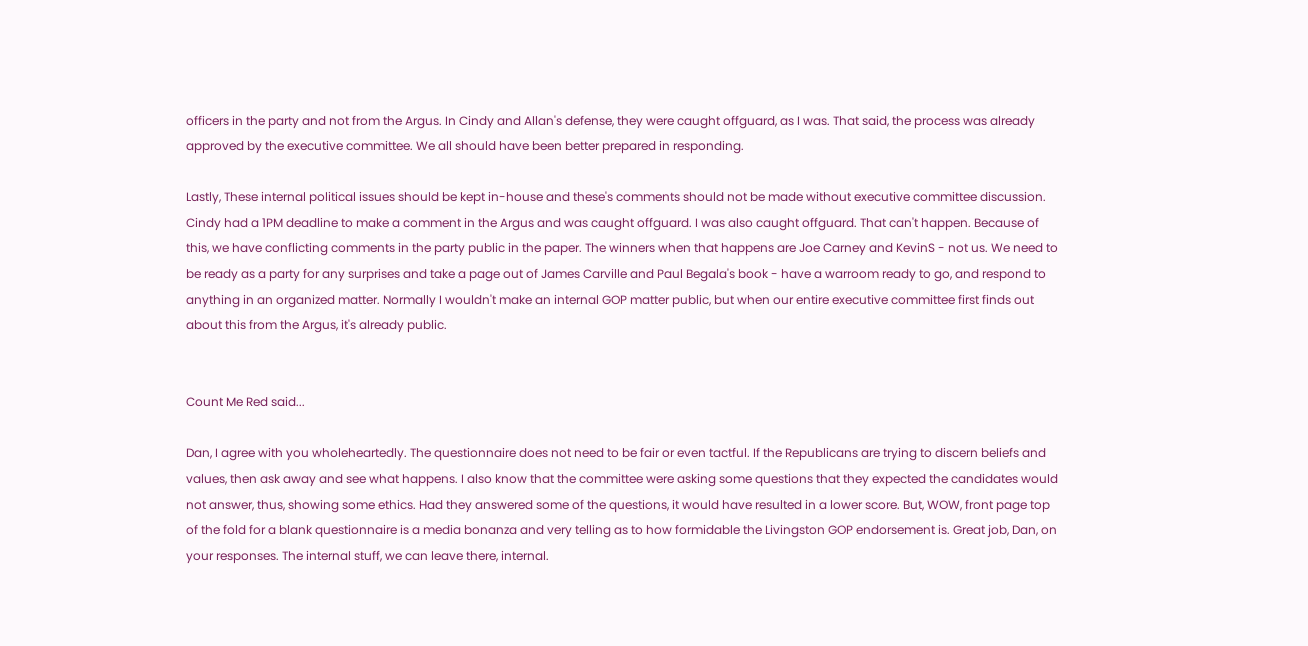officers in the party and not from the Argus. In Cindy and Allan's defense, they were caught offguard, as I was. That said, the process was already approved by the executive committee. We all should have been better prepared in responding.

Lastly, These internal political issues should be kept in-house and these's comments should not be made without executive committee discussion. Cindy had a 1PM deadline to make a comment in the Argus and was caught offguard. I was also caught offguard. That can't happen. Because of this, we have conflicting comments in the party public in the paper. The winners when that happens are Joe Carney and KevinS - not us. We need to be ready as a party for any surprises and take a page out of James Carville and Paul Begala's book - have a warroom ready to go, and respond to anything in an organized matter. Normally I wouldn't make an internal GOP matter public, but when our entire executive committee first finds out about this from the Argus, it's already public.


Count Me Red said...

Dan, I agree with you wholeheartedly. The questionnaire does not need to be fair or even tactful. If the Republicans are trying to discern beliefs and values, then ask away and see what happens. I also know that the committee were asking some questions that they expected the candidates would not answer, thus, showing some ethics. Had they answered some of the questions, it would have resulted in a lower score. But, WOW, front page top of the fold for a blank questionnaire is a media bonanza and very telling as to how formidable the Livingston GOP endorsement is. Great job, Dan, on your responses. The internal stuff, we can leave there, internal.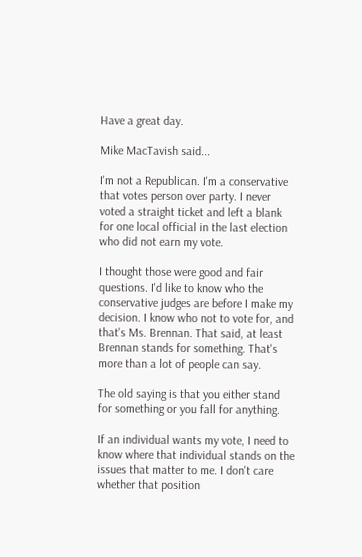Have a great day.

Mike MacTavish said...

I'm not a Republican. I'm a conservative that votes person over party. I never voted a straight ticket and left a blank for one local official in the last election who did not earn my vote.

I thought those were good and fair questions. I'd like to know who the conservative judges are before I make my decision. I know who not to vote for, and that's Ms. Brennan. That said, at least Brennan stands for something. That's more than a lot of people can say.

The old saying is that you either stand for something or you fall for anything.

If an individual wants my vote, I need to know where that individual stands on the issues that matter to me. I don't care whether that position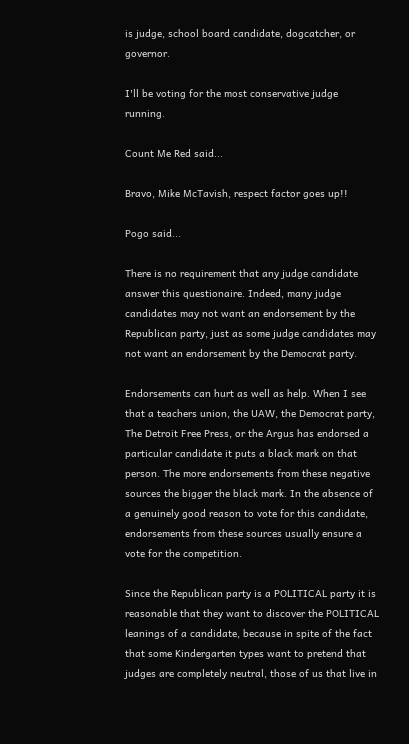is judge, school board candidate, dogcatcher, or governor.

I'll be voting for the most conservative judge running.

Count Me Red said...

Bravo, Mike McTavish, respect factor goes up!!

Pogo said...

There is no requirement that any judge candidate answer this questionaire. Indeed, many judge candidates may not want an endorsement by the Republican party, just as some judge candidates may not want an endorsement by the Democrat party.

Endorsements can hurt as well as help. When I see that a teachers union, the UAW, the Democrat party, The Detroit Free Press, or the Argus has endorsed a particular candidate it puts a black mark on that person. The more endorsements from these negative sources the bigger the black mark. In the absence of a genuinely good reason to vote for this candidate, endorsements from these sources usually ensure a vote for the competition.

Since the Republican party is a POLITICAL party it is reasonable that they want to discover the POLITICAL leanings of a candidate, because in spite of the fact that some Kindergarten types want to pretend that judges are completely neutral, those of us that live in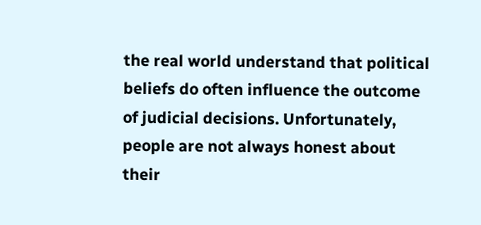the real world understand that political beliefs do often influence the outcome of judicial decisions. Unfortunately, people are not always honest about their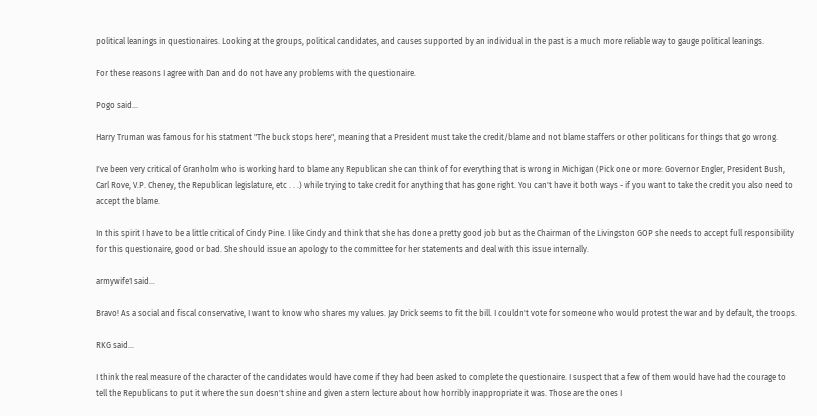political leanings in questionaires. Looking at the groups, political candidates, and causes supported by an individual in the past is a much more reliable way to gauge political leanings.

For these reasons I agree with Dan and do not have any problems with the questionaire.

Pogo said...

Harry Truman was famous for his statment "The buck stops here", meaning that a President must take the credit/blame and not blame staffers or other politicans for things that go wrong.

I've been very critical of Granholm who is working hard to blame any Republican she can think of for everything that is wrong in Michigan (Pick one or more: Governor Engler, President Bush, Carl Rove, V.P. Cheney, the Republican legislature, etc . . .) while trying to take credit for anything that has gone right. You can't have it both ways - if you want to take the credit you also need to accept the blame.

In this spirit I have to be a little critical of Cindy Pine. I like Cindy and think that she has done a pretty good job but as the Chairman of the Livingston GOP she needs to accept full responsibility for this questionaire, good or bad. She should issue an apology to the committee for her statements and deal with this issue internally.

armywife1 said...

Bravo! As a social and fiscal conservative, I want to know who shares my values. Jay Drick seems to fit the bill. I couldn't vote for someone who would protest the war and by default, the troops.

RKG said...

I think the real measure of the character of the candidates would have come if they had been asked to complete the questionaire. I suspect that a few of them would have had the courage to tell the Republicans to put it where the sun doesn't shine and given a stern lecture about how horribly inappropriate it was. Those are the ones I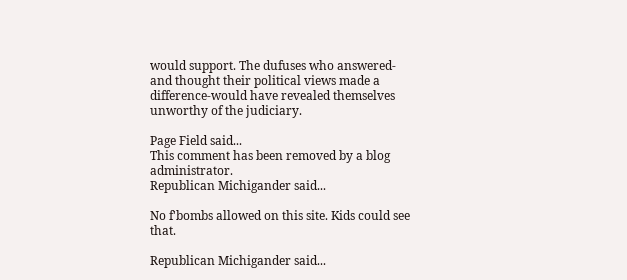would support. The dufuses who answered-and thought their political views made a difference-would have revealed themselves unworthy of the judiciary.

Page Field said...
This comment has been removed by a blog administrator.
Republican Michigander said...

No f'bombs allowed on this site. Kids could see that.

Republican Michigander said...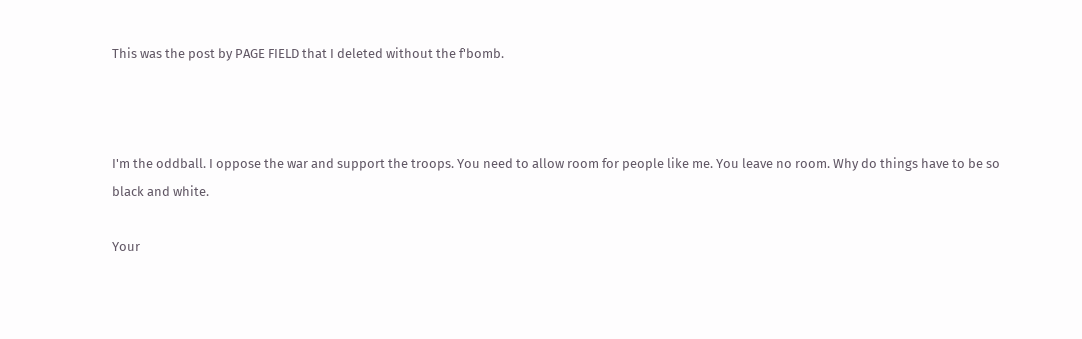This was the post by PAGE FIELD that I deleted without the f'bomb.



I'm the oddball. I oppose the war and support the troops. You need to allow room for people like me. You leave no room. Why do things have to be so black and white.

Your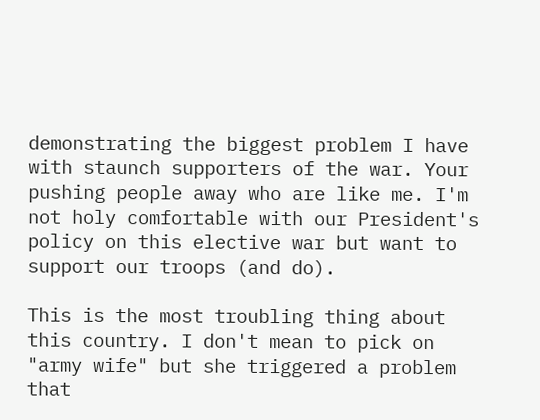demonstrating the biggest problem I have with staunch supporters of the war. Your pushing people away who are like me. I'm not holy comfortable with our President's policy on this elective war but want to support our troops (and do).

This is the most troubling thing about this country. I don't mean to pick on "army wife" but she triggered a problem that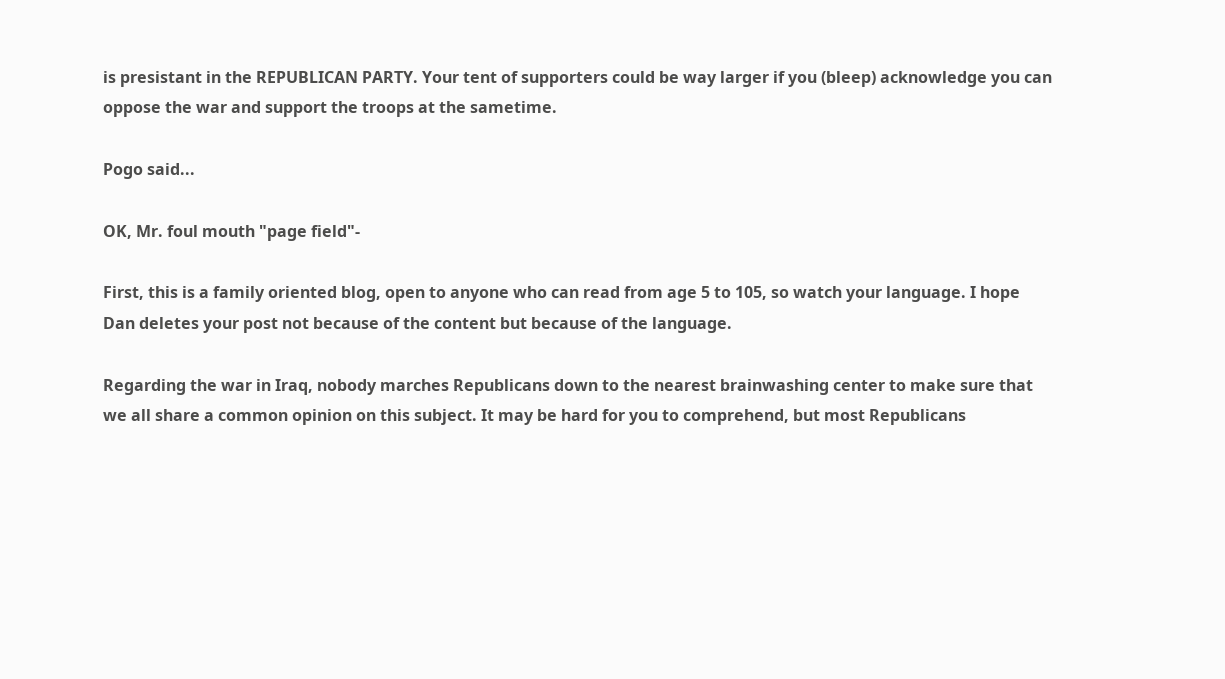is presistant in the REPUBLICAN PARTY. Your tent of supporters could be way larger if you (bleep) acknowledge you can oppose the war and support the troops at the sametime.

Pogo said...

OK, Mr. foul mouth "page field"-

First, this is a family oriented blog, open to anyone who can read from age 5 to 105, so watch your language. I hope Dan deletes your post not because of the content but because of the language.

Regarding the war in Iraq, nobody marches Republicans down to the nearest brainwashing center to make sure that we all share a common opinion on this subject. It may be hard for you to comprehend, but most Republicans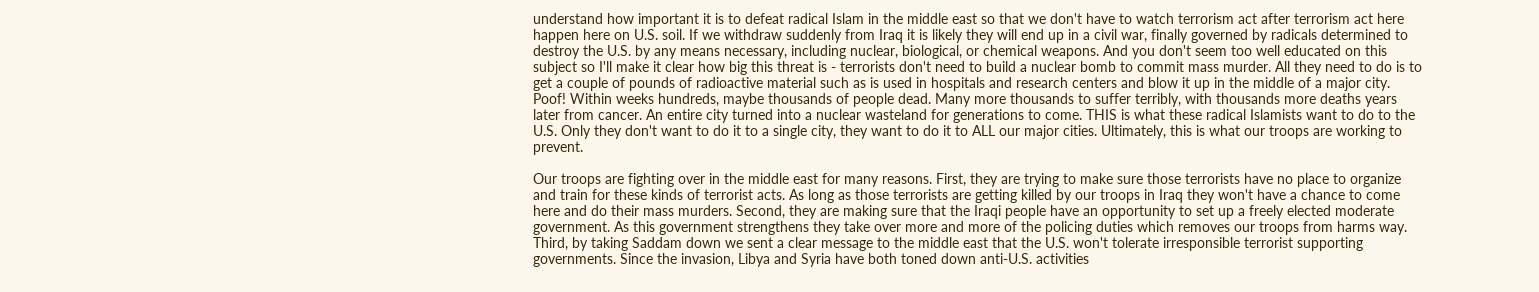understand how important it is to defeat radical Islam in the middle east so that we don't have to watch terrorism act after terrorism act here happen here on U.S. soil. If we withdraw suddenly from Iraq it is likely they will end up in a civil war, finally governed by radicals determined to destroy the U.S. by any means necessary, including nuclear, biological, or chemical weapons. And you don't seem too well educated on this subject so I'll make it clear how big this threat is - terrorists don't need to build a nuclear bomb to commit mass murder. All they need to do is to get a couple of pounds of radioactive material such as is used in hospitals and research centers and blow it up in the middle of a major city. Poof! Within weeks hundreds, maybe thousands of people dead. Many more thousands to suffer terribly, with thousands more deaths years later from cancer. An entire city turned into a nuclear wasteland for generations to come. THIS is what these radical Islamists want to do to the U.S. Only they don't want to do it to a single city, they want to do it to ALL our major cities. Ultimately, this is what our troops are working to prevent.

Our troops are fighting over in the middle east for many reasons. First, they are trying to make sure those terrorists have no place to organize and train for these kinds of terrorist acts. As long as those terrorists are getting killed by our troops in Iraq they won't have a chance to come here and do their mass murders. Second, they are making sure that the Iraqi people have an opportunity to set up a freely elected moderate government. As this government strengthens they take over more and more of the policing duties which removes our troops from harms way. Third, by taking Saddam down we sent a clear message to the middle east that the U.S. won't tolerate irresponsible terrorist supporting governments. Since the invasion, Libya and Syria have both toned down anti-U.S. activities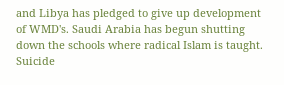and Libya has pledged to give up development of WMD's. Saudi Arabia has begun shutting down the schools where radical Islam is taught. Suicide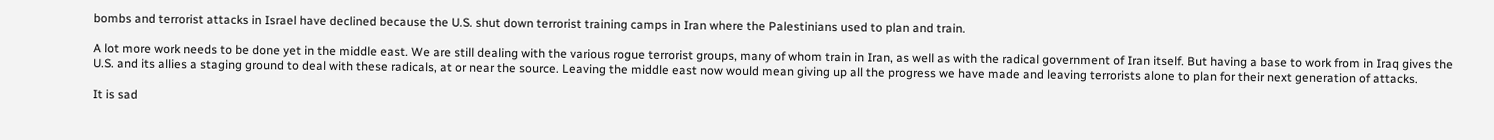bombs and terrorist attacks in Israel have declined because the U.S. shut down terrorist training camps in Iran where the Palestinians used to plan and train.

A lot more work needs to be done yet in the middle east. We are still dealing with the various rogue terrorist groups, many of whom train in Iran, as well as with the radical government of Iran itself. But having a base to work from in Iraq gives the U.S. and its allies a staging ground to deal with these radicals, at or near the source. Leaving the middle east now would mean giving up all the progress we have made and leaving terrorists alone to plan for their next generation of attacks.

It is sad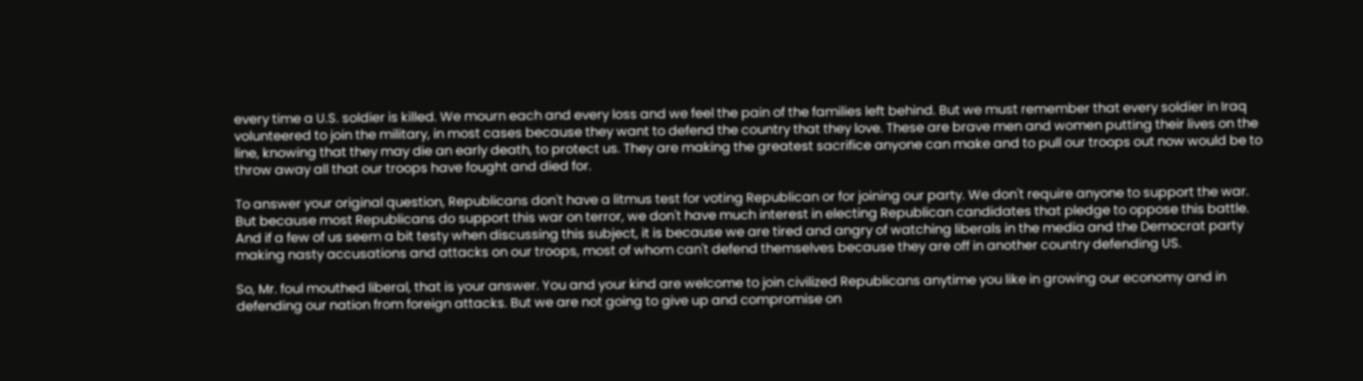every time a U.S. soldier is killed. We mourn each and every loss and we feel the pain of the families left behind. But we must remember that every soldier in Iraq volunteered to join the military, in most cases because they want to defend the country that they love. These are brave men and women putting their lives on the line, knowing that they may die an early death, to protect us. They are making the greatest sacrifice anyone can make and to pull our troops out now would be to throw away all that our troops have fought and died for.

To answer your original question, Republicans don't have a litmus test for voting Republican or for joining our party. We don't require anyone to support the war. But because most Republicans do support this war on terror, we don't have much interest in electing Republican candidates that pledge to oppose this battle. And if a few of us seem a bit testy when discussing this subject, it is because we are tired and angry of watching liberals in the media and the Democrat party making nasty accusations and attacks on our troops, most of whom can't defend themselves because they are off in another country defending US.

So, Mr. foul mouthed liberal, that is your answer. You and your kind are welcome to join civilized Republicans anytime you like in growing our economy and in defending our nation from foreign attacks. But we are not going to give up and compromise on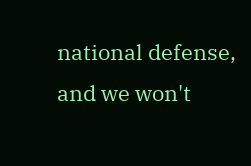national defense, and we won't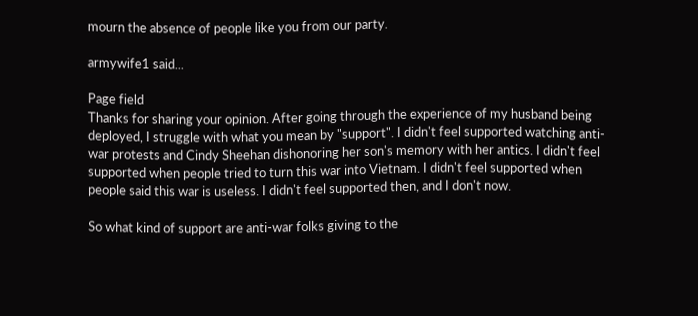mourn the absence of people like you from our party.

armywife1 said...

Page field
Thanks for sharing your opinion. After going through the experience of my husband being deployed, I struggle with what you mean by "support". I didn't feel supported watching anti-war protests and Cindy Sheehan dishonoring her son's memory with her antics. I didn't feel supported when people tried to turn this war into Vietnam. I didn't feel supported when people said this war is useless. I didn't feel supported then, and I don't now.

So what kind of support are anti-war folks giving to the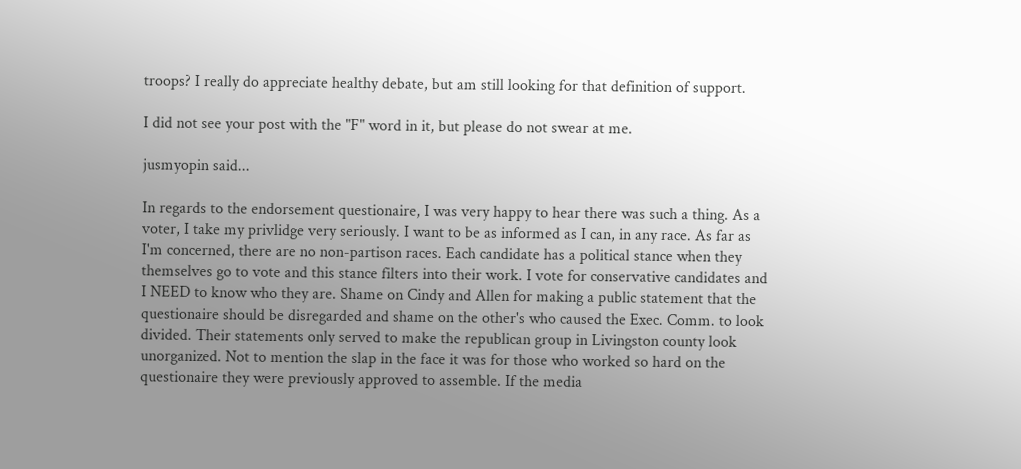troops? I really do appreciate healthy debate, but am still looking for that definition of support.

I did not see your post with the "F" word in it, but please do not swear at me.

jusmyopin said...

In regards to the endorsement questionaire, I was very happy to hear there was such a thing. As a voter, I take my privlidge very seriously. I want to be as informed as I can, in any race. As far as I'm concerned, there are no non-partison races. Each candidate has a political stance when they themselves go to vote and this stance filters into their work. I vote for conservative candidates and I NEED to know who they are. Shame on Cindy and Allen for making a public statement that the questionaire should be disregarded and shame on the other's who caused the Exec. Comm. to look divided. Their statements only served to make the republican group in Livingston county look unorganized. Not to mention the slap in the face it was for those who worked so hard on the questionaire they were previously approved to assemble. If the media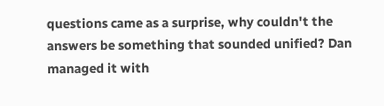questions came as a surprise, why couldn't the answers be something that sounded unified? Dan managed it with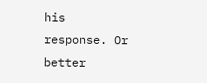his response. Or better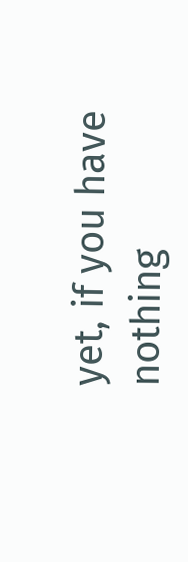yet, if you have nothing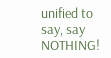unified to say, say NOTHING!